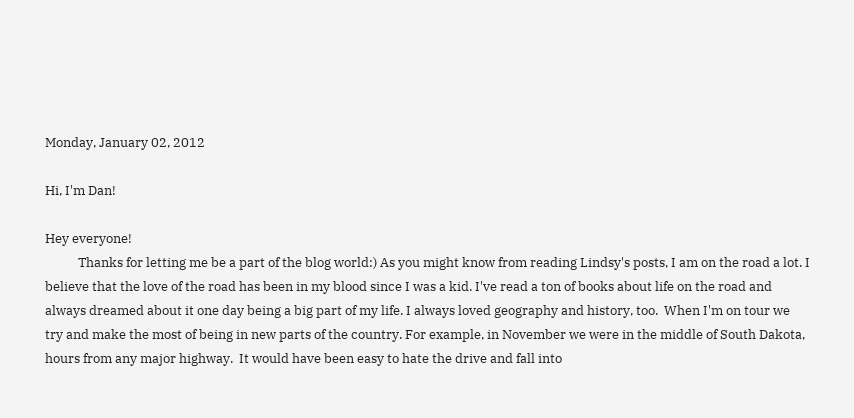Monday, January 02, 2012

Hi, I'm Dan!

Hey everyone!
           Thanks for letting me be a part of the blog world:) As you might know from reading Lindsy's posts, I am on the road a lot. I believe that the love of the road has been in my blood since I was a kid. I've read a ton of books about life on the road and always dreamed about it one day being a big part of my life. I always loved geography and history, too.  When I'm on tour we try and make the most of being in new parts of the country. For example, in November we were in the middle of South Dakota, hours from any major highway.  It would have been easy to hate the drive and fall into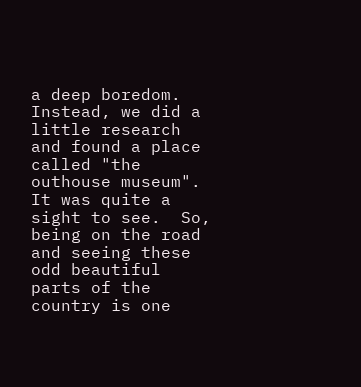a deep boredom. Instead, we did a little research and found a place called "the outhouse museum".  It was quite a sight to see.  So, being on the road and seeing these odd beautiful parts of the country is one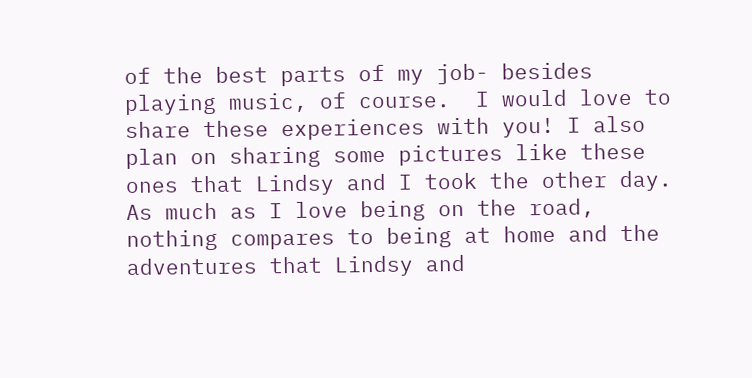of the best parts of my job- besides playing music, of course.  I would love to share these experiences with you! I also plan on sharing some pictures like these ones that Lindsy and I took the other day. As much as I love being on the road, nothing compares to being at home and the adventures that Lindsy and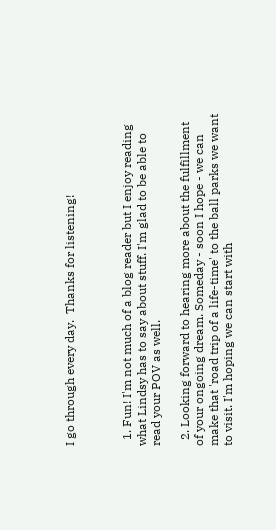I go through every day.  Thanks for listening!



  1. Fun! I'm not much of a blog reader but I enjoy reading what Lindsy has to say about stuff. I'm glad to be able to read your POV as well.

  2. Looking forward to hearing more about the fulfillment of your ongoing dream. Someday - soon I hope - we can make that 'road trip of a life-time' to the ball parks we want to visit. I'm hoping we can start with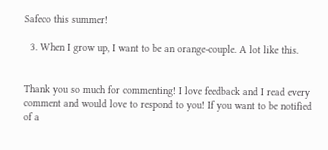Safeco this summer!

  3. When I grow up, I want to be an orange-couple. A lot like this.


Thank you so much for commenting! I love feedback and I read every comment and would love to respond to you! If you want to be notified of a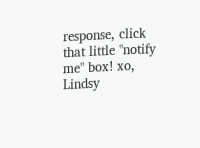response, click that little "notify me" box! xo, Lindsy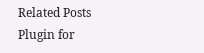Related Posts Plugin for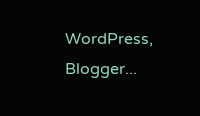WordPress, Blogger...